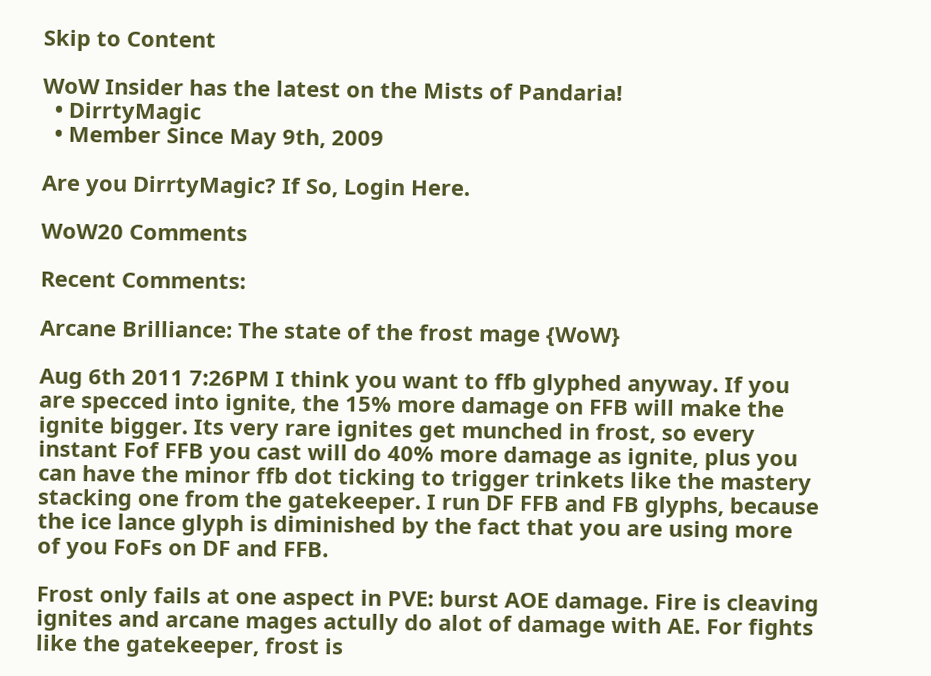Skip to Content

WoW Insider has the latest on the Mists of Pandaria!
  • DirrtyMagic
  • Member Since May 9th, 2009

Are you DirrtyMagic? If So, Login Here.

WoW20 Comments

Recent Comments:

Arcane Brilliance: The state of the frost mage {WoW}

Aug 6th 2011 7:26PM I think you want to ffb glyphed anyway. If you are specced into ignite, the 15% more damage on FFB will make the ignite bigger. Its very rare ignites get munched in frost, so every instant Fof FFB you cast will do 40% more damage as ignite, plus you can have the minor ffb dot ticking to trigger trinkets like the mastery stacking one from the gatekeeper. I run DF FFB and FB glyphs, because the ice lance glyph is diminished by the fact that you are using more of you FoFs on DF and FFB.

Frost only fails at one aspect in PVE: burst AOE damage. Fire is cleaving ignites and arcane mages actully do alot of damage with AE. For fights like the gatekeeper, frost is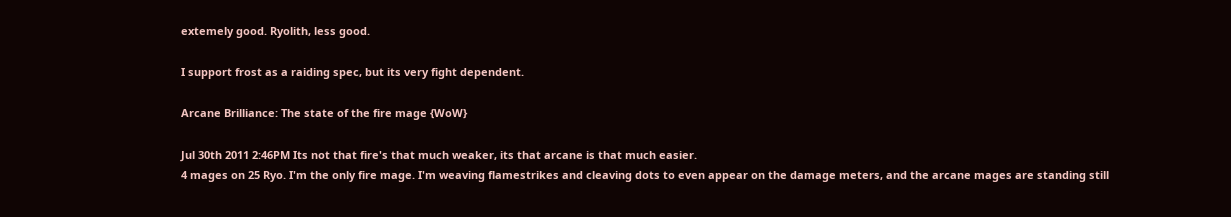extemely good. Ryolith, less good.

I support frost as a raiding spec, but its very fight dependent.

Arcane Brilliance: The state of the fire mage {WoW}

Jul 30th 2011 2:46PM Its not that fire's that much weaker, its that arcane is that much easier.
4 mages on 25 Ryo. I'm the only fire mage. I'm weaving flamestrikes and cleaving dots to even appear on the damage meters, and the arcane mages are standing still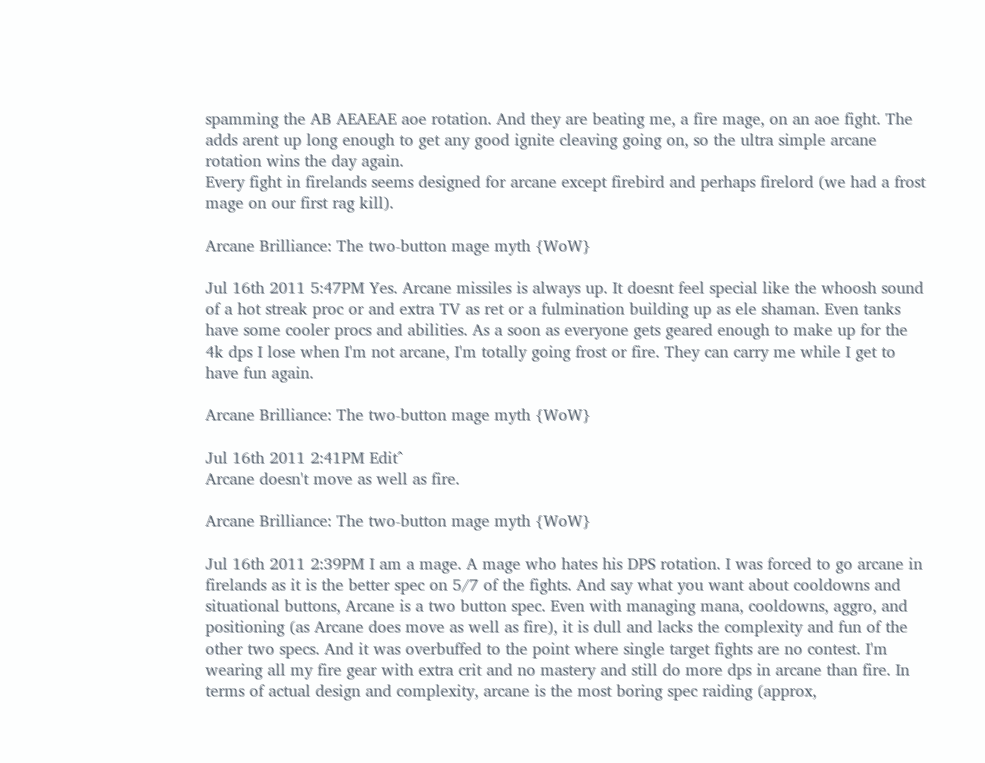spamming the AB AEAEAE aoe rotation. And they are beating me, a fire mage, on an aoe fight. The adds arent up long enough to get any good ignite cleaving going on, so the ultra simple arcane rotation wins the day again.
Every fight in firelands seems designed for arcane except firebird and perhaps firelord (we had a frost mage on our first rag kill).

Arcane Brilliance: The two-button mage myth {WoW}

Jul 16th 2011 5:47PM Yes. Arcane missiles is always up. It doesnt feel special like the whoosh sound of a hot streak proc or and extra TV as ret or a fulmination building up as ele shaman. Even tanks have some cooler procs and abilities. As a soon as everyone gets geared enough to make up for the 4k dps I lose when I'm not arcane, I'm totally going frost or fire. They can carry me while I get to have fun again.

Arcane Brilliance: The two-button mage myth {WoW}

Jul 16th 2011 2:41PM Edit^
Arcane doesn't move as well as fire.

Arcane Brilliance: The two-button mage myth {WoW}

Jul 16th 2011 2:39PM I am a mage. A mage who hates his DPS rotation. I was forced to go arcane in firelands as it is the better spec on 5/7 of the fights. And say what you want about cooldowns and situational buttons, Arcane is a two button spec. Even with managing mana, cooldowns, aggro, and positioning (as Arcane does move as well as fire), it is dull and lacks the complexity and fun of the other two specs. And it was overbuffed to the point where single target fights are no contest. I'm wearing all my fire gear with extra crit and no mastery and still do more dps in arcane than fire. In terms of actual design and complexity, arcane is the most boring spec raiding (approx,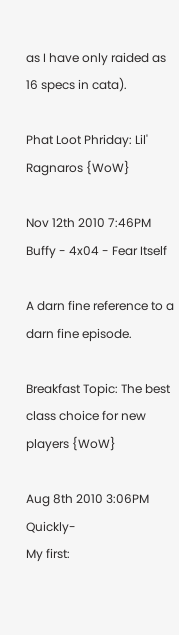as I have only raided as 16 specs in cata).

Phat Loot Phriday: Lil' Ragnaros {WoW}

Nov 12th 2010 7:46PM Buffy - 4x04 - Fear Itself

A darn fine reference to a darn fine episode.

Breakfast Topic: The best class choice for new players {WoW}

Aug 8th 2010 3:06PM Quickly-
My first: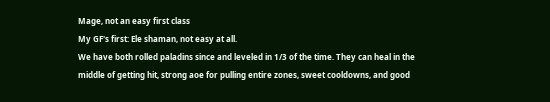Mage, not an easy first class
My GF's first: Ele shaman, not easy at all.
We have both rolled paladins since and leveled in 1/3 of the time. They can heal in the middle of getting hit, strong aoe for pulling entire zones, sweet cooldowns, and good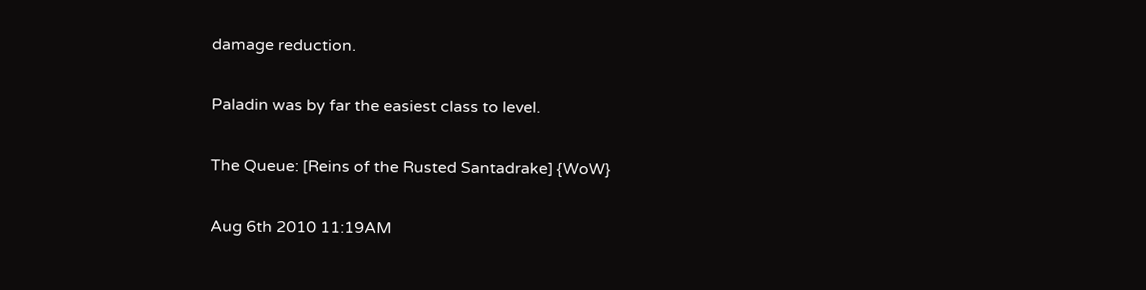damage reduction.

Paladin was by far the easiest class to level.

The Queue: [Reins of the Rusted Santadrake] {WoW}

Aug 6th 2010 11:19AM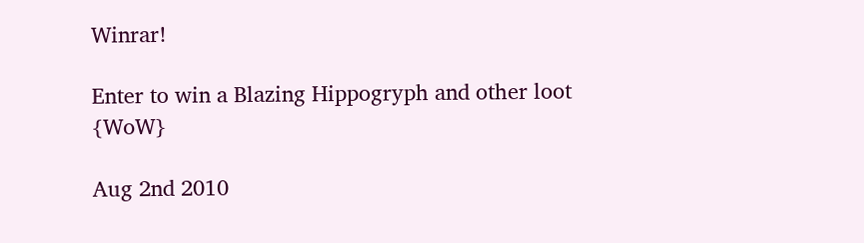Winrar!

Enter to win a Blazing Hippogryph and other loot {WoW}

Aug 2nd 2010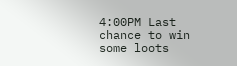4:00PM Last chance to win some loots